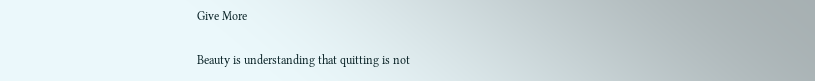Give More

Beauty is understanding that quitting is not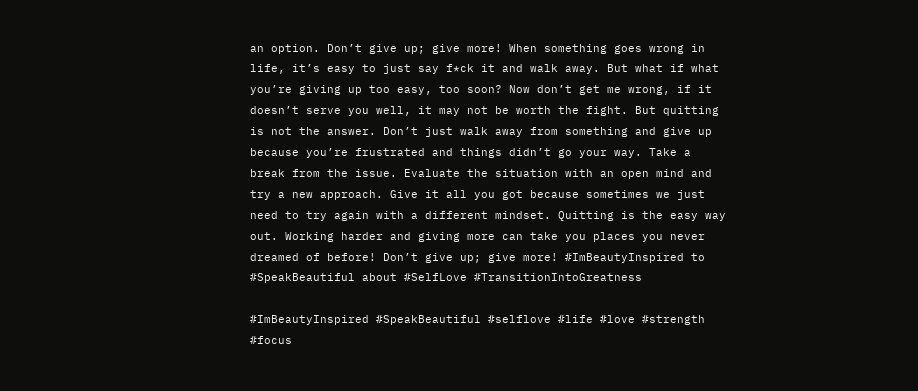an option. Don’t give up; give more! When something goes wrong in life, it’s easy to just say f*ck it and walk away. But what if what you’re giving up too easy, too soon? Now don’t get me wrong, if it doesn’t serve you well, it may not be worth the fight. But quitting is not the answer. Don’t just walk away from something and give up because you’re frustrated and things didn’t go your way. Take a break from the issue. Evaluate the situation with an open mind and try a new approach. Give it all you got because sometimes we just need to try again with a different mindset. Quitting is the easy way out. Working harder and giving more can take you places you never dreamed of before! Don’t give up; give more! #ImBeautyInspired to #SpeakBeautiful about #SelfLove #TransitionIntoGreatness

#ImBeautyInspired #SpeakBeautiful #selflove #life #love #strength #focus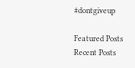#dontgiveup

Featured Posts
Recent Posts